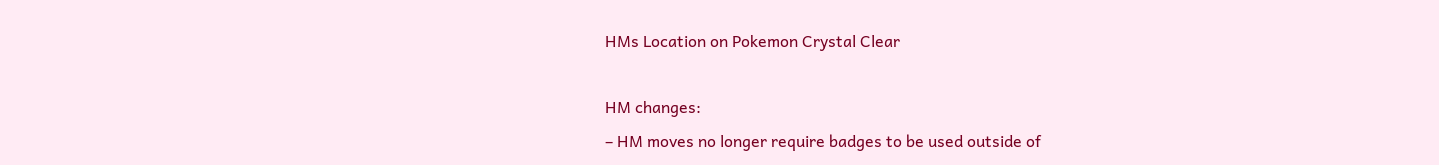HMs Location on Pokemon Crystal Clear

HM changes:
– HM moves no longer require badges to be used outside of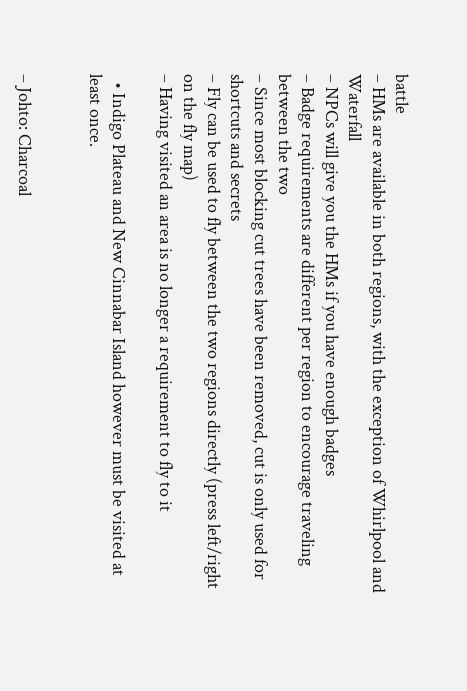battle
– HMs are available in both regions, with the exception of Whirlpool and Waterfall
– NPCs will give you the HMs if you have enough badges
– Badge requirements are different per region to encourage traveling between the two
– Since most blocking cut trees have been removed, cut is only used for shortcuts and secrets
– Fly can be used to fly between the two regions directly (press left/right on the fly map)
– Having visited an area is no longer a requirement to fly to it

  • Indigo Plateau and New Cinnabar Island however must be visited at least once.


– Johto: Charcoal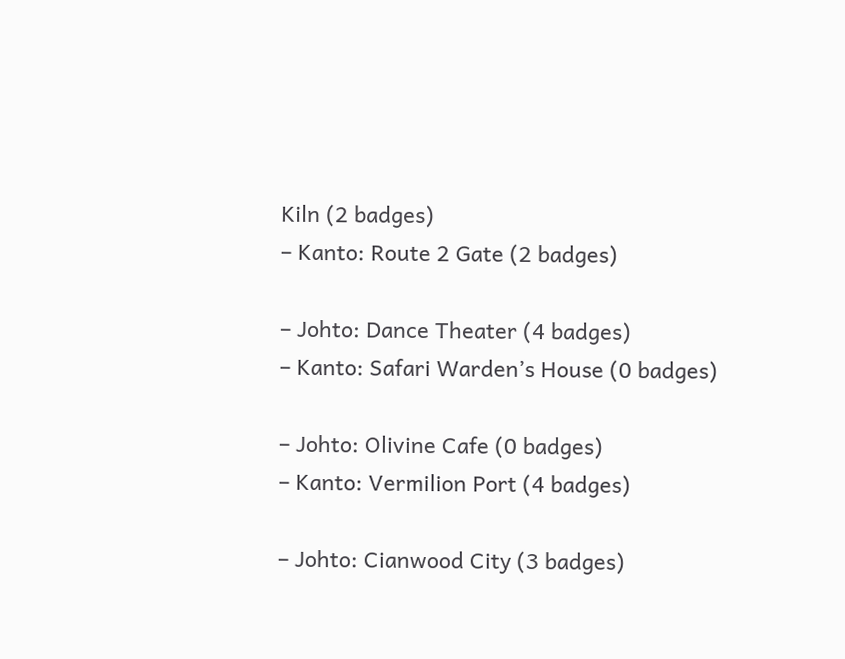Kiln (2 badges)
– Kanto: Route 2 Gate (2 badges)

– Johto: Dance Theater (4 badges)
– Kanto: Safari Warden’s House (0 badges)

– Johto: Olivine Cafe (0 badges)
– Kanto: Vermilion Port (4 badges)

– Johto: Cianwood City (3 badges)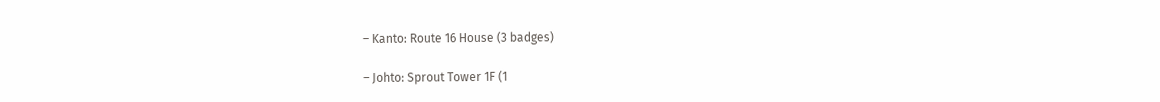– Kanto: Route 16 House (3 badges)

– Johto: Sprout Tower 1F (1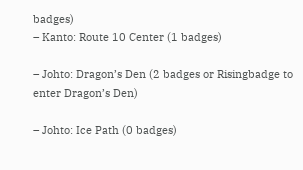badges)
– Kanto: Route 10 Center (1 badges)

– Johto: Dragon’s Den (2 badges or Risingbadge to enter Dragon’s Den)

– Johto: Ice Path (0 badges)